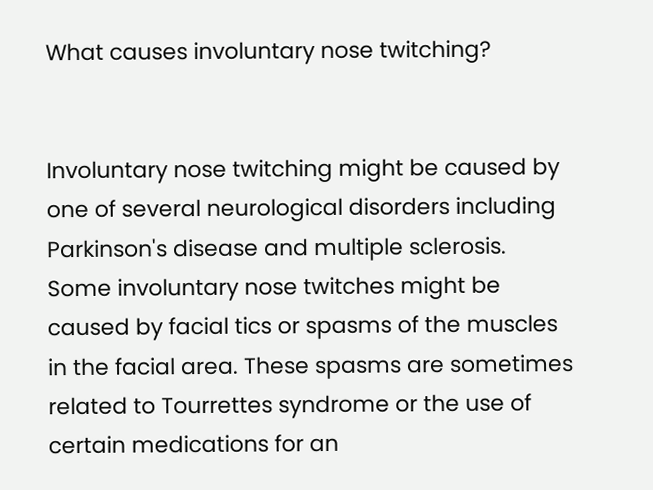What causes involuntary nose twitching?


Involuntary nose twitching might be caused by one of several neurological disorders including Parkinson's disease and multiple sclerosis. Some involuntary nose twitches might be caused by facial tics or spasms of the muscles in the facial area. These spasms are sometimes related to Tourrettes syndrome or the use of certain medications for an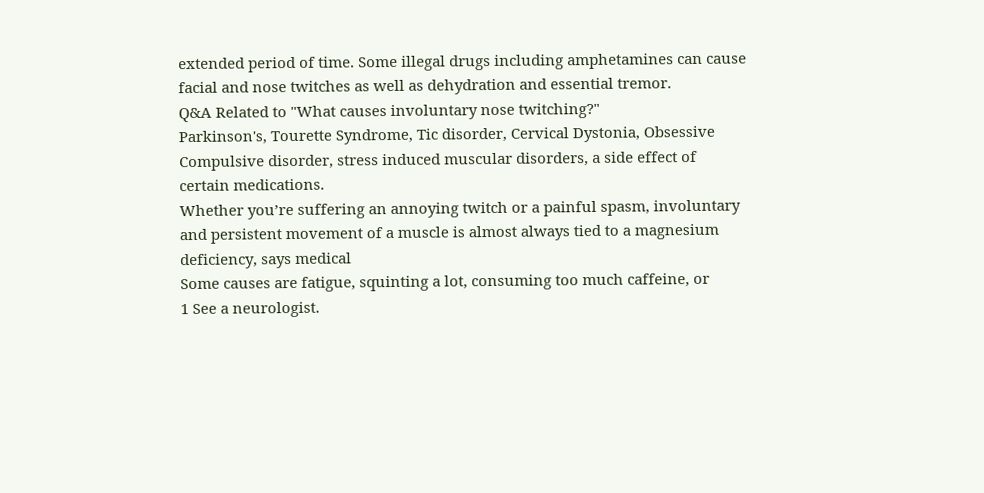extended period of time. Some illegal drugs including amphetamines can cause facial and nose twitches as well as dehydration and essential tremor.
Q&A Related to "What causes involuntary nose twitching?"
Parkinson's, Tourette Syndrome, Tic disorder, Cervical Dystonia, Obsessive Compulsive disorder, stress induced muscular disorders, a side effect of certain medications.
Whether you’re suffering an annoying twitch or a painful spasm, involuntary and persistent movement of a muscle is almost always tied to a magnesium deficiency, says medical
Some causes are fatigue, squinting a lot, consuming too much caffeine, or
1 See a neurologist.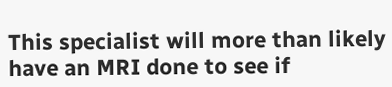This specialist will more than likely have an MRI done to see if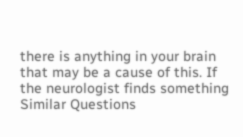there is anything in your brain that may be a cause of this. If the neurologist finds something
Similar Questions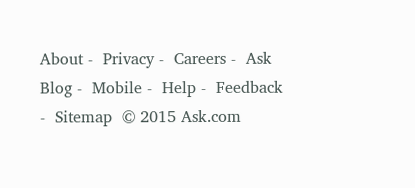About -  Privacy -  Careers -  Ask Blog -  Mobile -  Help -  Feedback  -  Sitemap  © 2015 Ask.com